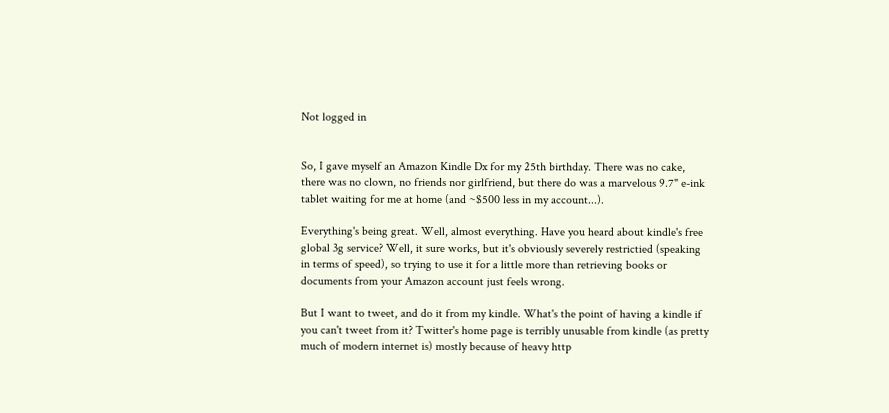Not logged in


So, I gave myself an Amazon Kindle Dx for my 25th birthday. There was no cake, there was no clown, no friends nor girlfriend, but there do was a marvelous 9.7" e-ink tablet waiting for me at home (and ~$500 less in my account...).

Everything's being great. Well, almost everything. Have you heard about kindle's free global 3g service? Well, it sure works, but it's obviously severely restrictied (speaking in terms of speed), so trying to use it for a little more than retrieving books or documents from your Amazon account just feels wrong.

But I want to tweet, and do it from my kindle. What's the point of having a kindle if you can't tweet from it? Twitter's home page is terribly unusable from kindle (as pretty much of modern internet is) mostly because of heavy http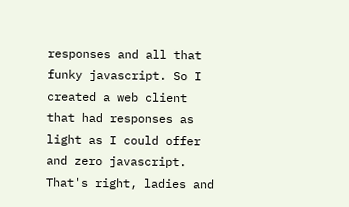responses and all that funky javascript. So I created a web client that had responses as light as I could offer and zero javascript. That's right, ladies and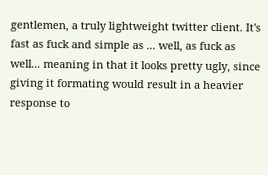gentlemen, a truly lightweight twitter client. It's fast as fuck and simple as ... well, as fuck as well... meaning in that it looks pretty ugly, since giving it formating would result in a heavier response to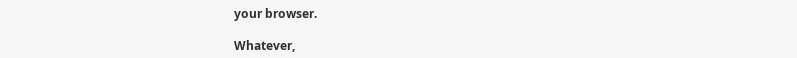your browser.

Whatever,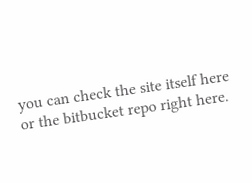you can check the site itself here or the bitbucket repo right here.